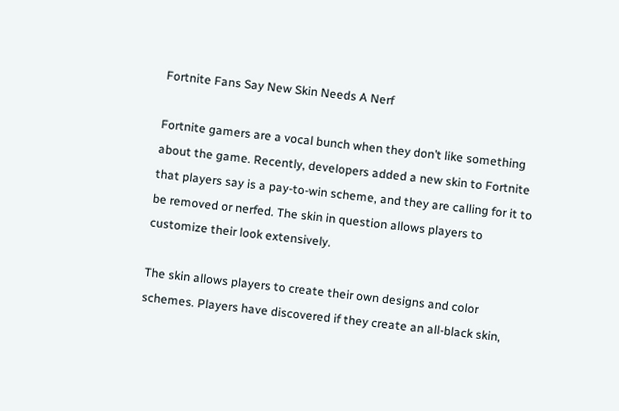Fortnite Fans Say New Skin Needs A Nerf

Fortnite gamers are a vocal bunch when they don’t like something about the game. Recently, developers added a new skin to Fortnite that players say is a pay-to-win scheme, and they are calling for it to be removed or nerfed. The skin in question allows players to customize their look extensively.

The skin allows players to create their own designs and color schemes. Players have discovered if they create an all-black skin,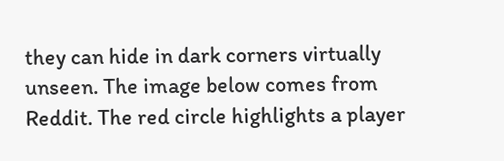they can hide in dark corners virtually unseen. The image below comes from Reddit. The red circle highlights a player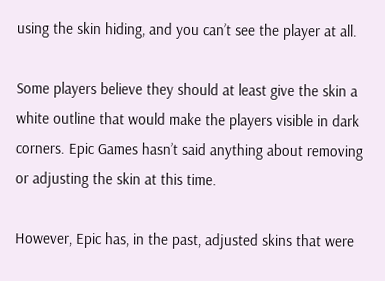using the skin hiding, and you can’t see the player at all.

Some players believe they should at least give the skin a white outline that would make the players visible in dark corners. Epic Games hasn’t said anything about removing or adjusting the skin at this time.

However, Epic has, in the past, adjusted skins that were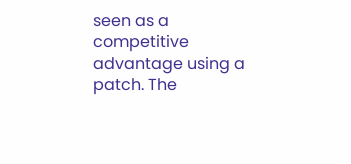seen as a competitive advantage using a patch. The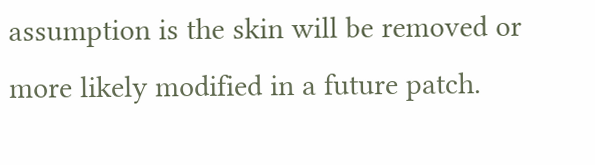assumption is the skin will be removed or more likely modified in a future patch.